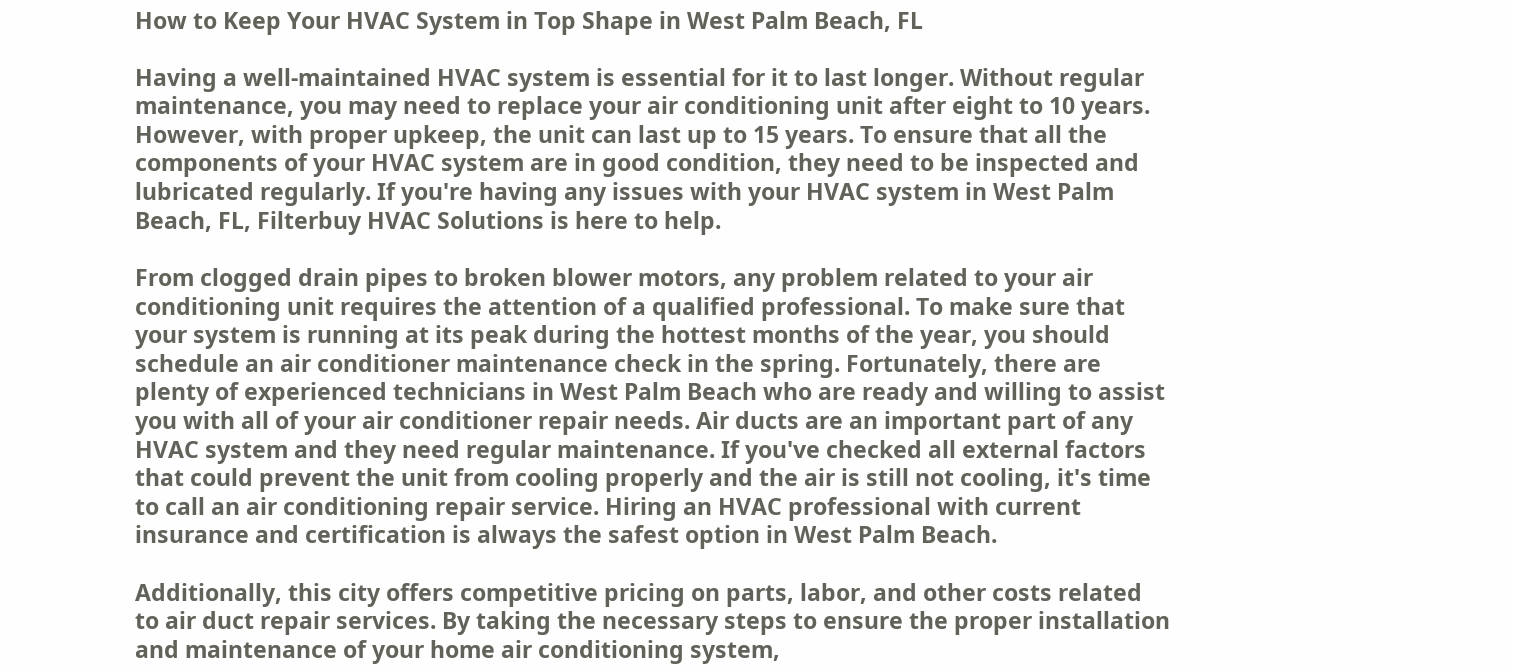How to Keep Your HVAC System in Top Shape in West Palm Beach, FL

Having a well-maintained HVAC system is essential for it to last longer. Without regular maintenance, you may need to replace your air conditioning unit after eight to 10 years. However, with proper upkeep, the unit can last up to 15 years. To ensure that all the components of your HVAC system are in good condition, they need to be inspected and lubricated regularly. If you're having any issues with your HVAC system in West Palm Beach, FL, Filterbuy HVAC Solutions is here to help.

From clogged drain pipes to broken blower motors, any problem related to your air conditioning unit requires the attention of a qualified professional. To make sure that your system is running at its peak during the hottest months of the year, you should schedule an air conditioner maintenance check in the spring. Fortunately, there are plenty of experienced technicians in West Palm Beach who are ready and willing to assist you with all of your air conditioner repair needs. Air ducts are an important part of any HVAC system and they need regular maintenance. If you've checked all external factors that could prevent the unit from cooling properly and the air is still not cooling, it's time to call an air conditioning repair service. Hiring an HVAC professional with current insurance and certification is always the safest option in West Palm Beach.

Additionally, this city offers competitive pricing on parts, labor, and other costs related to air duct repair services. By taking the necessary steps to ensure the proper installation and maintenance of your home air conditioning system,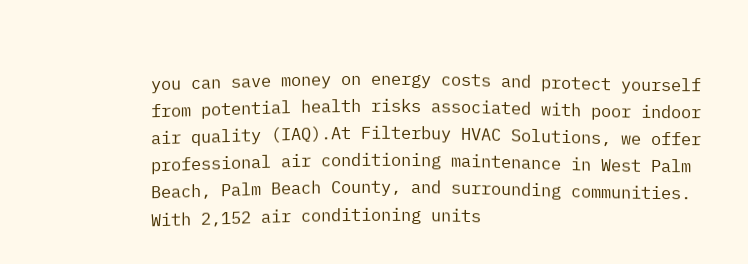you can save money on energy costs and protect yourself from potential health risks associated with poor indoor air quality (IAQ).At Filterbuy HVAC Solutions, we offer professional air conditioning maintenance in West Palm Beach, Palm Beach County, and surrounding communities. With 2,152 air conditioning units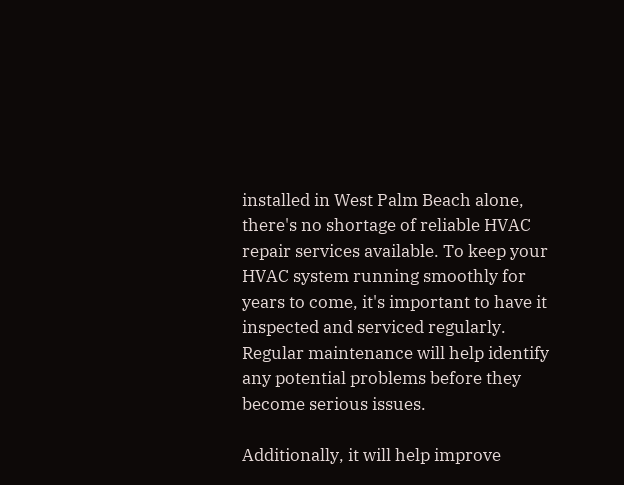installed in West Palm Beach alone, there's no shortage of reliable HVAC repair services available. To keep your HVAC system running smoothly for years to come, it's important to have it inspected and serviced regularly. Regular maintenance will help identify any potential problems before they become serious issues.

Additionally, it will help improve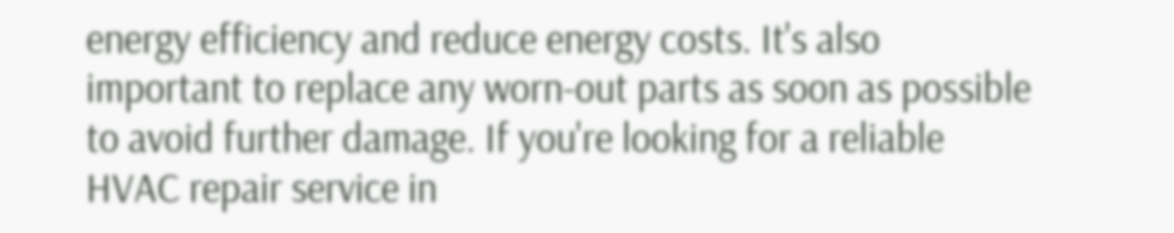energy efficiency and reduce energy costs. It's also important to replace any worn-out parts as soon as possible to avoid further damage. If you're looking for a reliable HVAC repair service in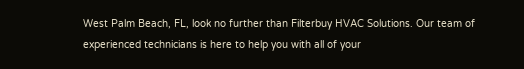West Palm Beach, FL, look no further than Filterbuy HVAC Solutions. Our team of experienced technicians is here to help you with all of your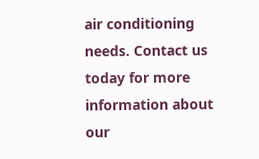air conditioning needs. Contact us today for more information about our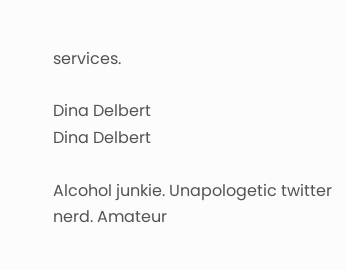services.

Dina Delbert
Dina Delbert

Alcohol junkie. Unapologetic twitter nerd. Amateur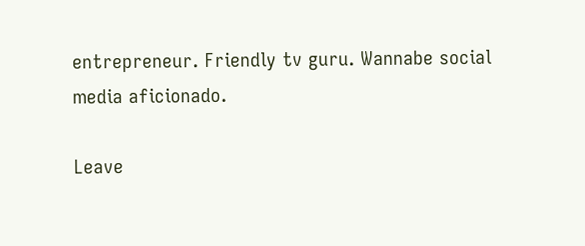entrepreneur. Friendly tv guru. Wannabe social media aficionado.

Leave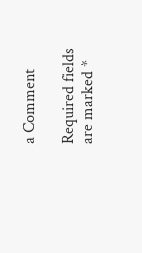a Comment

Required fields are marked *